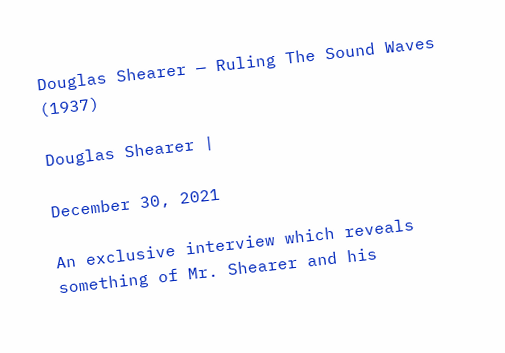Douglas Shearer — Ruling The Sound Waves (1937)

Douglas Shearer |

December 30, 2021

An exclusive interview which reveals something of Mr. Shearer and his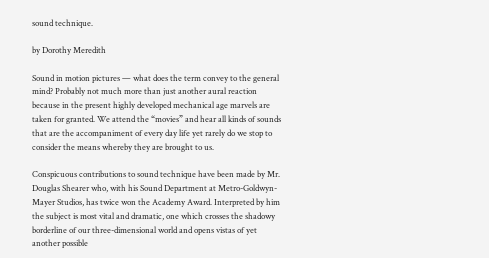sound technique.

by Dorothy Meredith

Sound in motion pictures — what does the term convey to the general mind? Probably not much more than just another aural reaction because in the present highly developed mechanical age marvels are taken for granted. We attend the “movies” and hear all kinds of sounds that are the accompaniment of every day life yet rarely do we stop to consider the means whereby they are brought to us.

Conspicuous contributions to sound technique have been made by Mr. Douglas Shearer who, with his Sound Department at Metro-Goldwyn-Mayer Studios, has twice won the Academy Award. Interpreted by him the subject is most vital and dramatic, one which crosses the shadowy borderline of our three-dimensional world and opens vistas of yet another possible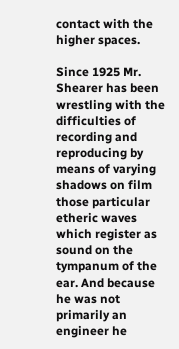contact with the higher spaces.

Since 1925 Mr. Shearer has been wrestling with the difficulties of recording and reproducing by means of varying shadows on film those particular etheric waves which register as sound on the tympanum of the ear. And because he was not primarily an engineer he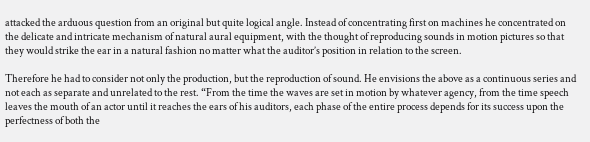attacked the arduous question from an original but quite logical angle. Instead of concentrating first on machines he concentrated on the delicate and intricate mechanism of natural aural equipment, with the thought of reproducing sounds in motion pictures so that they would strike the ear in a natural fashion no matter what the auditor’s position in relation to the screen.

Therefore he had to consider not only the production, but the reproduction of sound. He envisions the above as a continuous series and not each as separate and unrelated to the rest. “From the time the waves are set in motion by whatever agency, from the time speech leaves the mouth of an actor until it reaches the ears of his auditors, each phase of the entire process depends for its success upon the perfectness of both the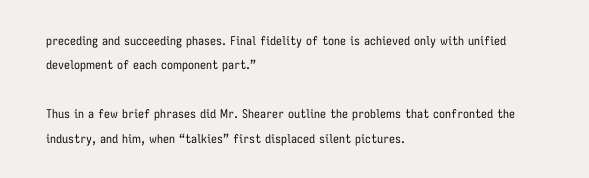preceding and succeeding phases. Final fidelity of tone is achieved only with unified development of each component part.”

Thus in a few brief phrases did Mr. Shearer outline the problems that confronted the industry, and him, when “talkies” first displaced silent pictures.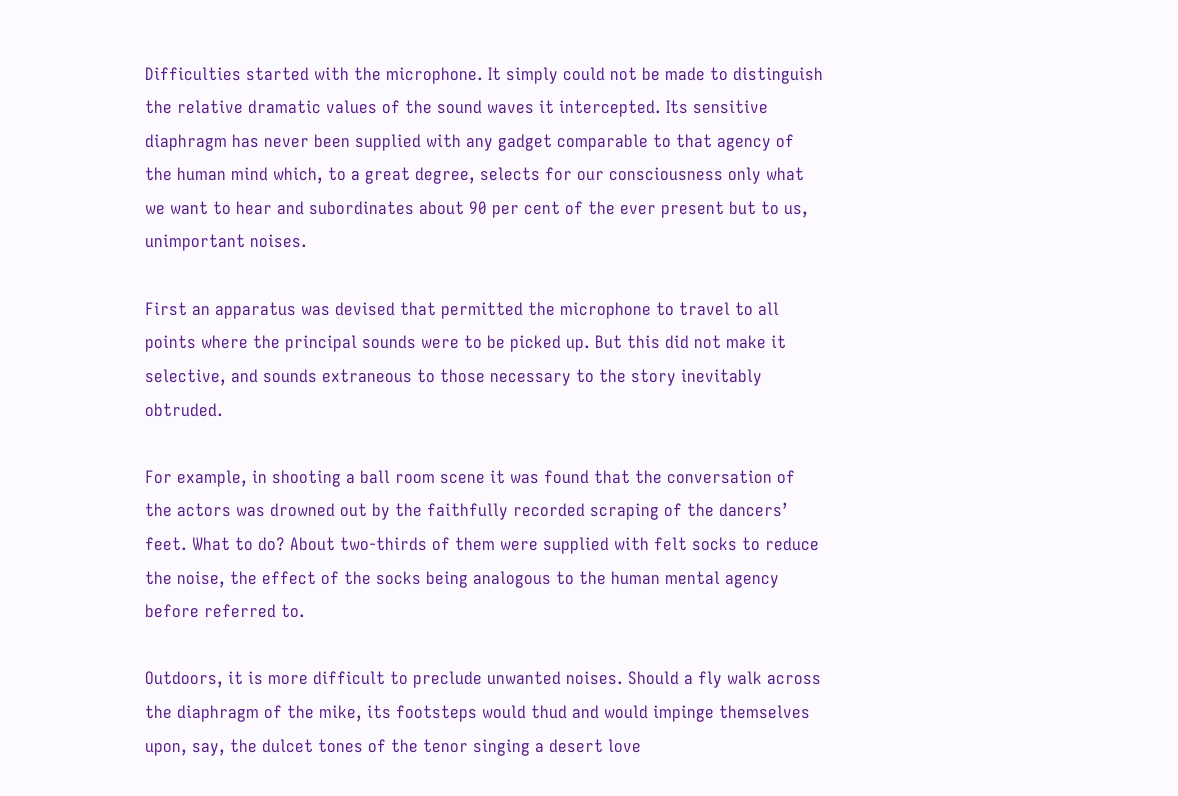Difficulties started with the microphone. It simply could not be made to distinguish the relative dramatic values of the sound waves it intercepted. Its sensitive diaphragm has never been supplied with any gadget comparable to that agency of the human mind which, to a great degree, selects for our consciousness only what we want to hear and subordinates about 90 per cent of the ever present but to us, unimportant noises.

First an apparatus was devised that permitted the microphone to travel to all points where the principal sounds were to be picked up. But this did not make it selective, and sounds extraneous to those necessary to the story inevitably obtruded.

For example, in shooting a ball room scene it was found that the conversation of the actors was drowned out by the faithfully recorded scraping of the dancers’ feet. What to do? About two-thirds of them were supplied with felt socks to reduce the noise, the effect of the socks being analogous to the human mental agency before referred to.

Outdoors, it is more difficult to preclude unwanted noises. Should a fly walk across the diaphragm of the mike, its footsteps would thud and would impinge themselves upon, say, the dulcet tones of the tenor singing a desert love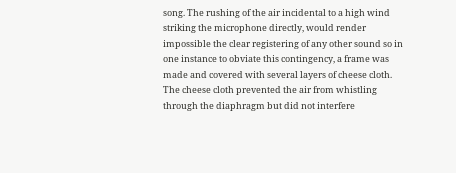song. The rushing of the air incidental to a high wind striking the microphone directly, would render impossible the clear registering of any other sound so in one instance to obviate this contingency, a frame was made and covered with several layers of cheese cloth. The cheese cloth prevented the air from whistling through the diaphragm but did not interfere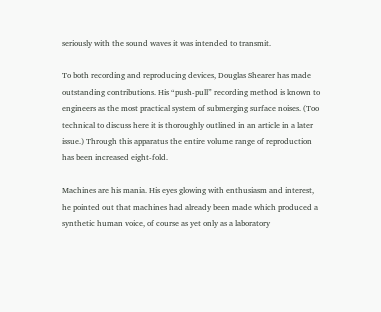seriously with the sound waves it was intended to transmit.

To both recording and reproducing devices, Douglas Shearer has made outstanding contributions. His “push-pull” recording method is known to engineers as the most practical system of submerging surface noises. (Too technical to discuss here it is thoroughly outlined in an article in a later issue.) Through this apparatus the entire volume range of reproduction has been increased eight-fold.

Machines are his mania. His eyes glowing with enthusiasm and interest, he pointed out that machines had already been made which produced a synthetic human voice, of course as yet only as a laboratory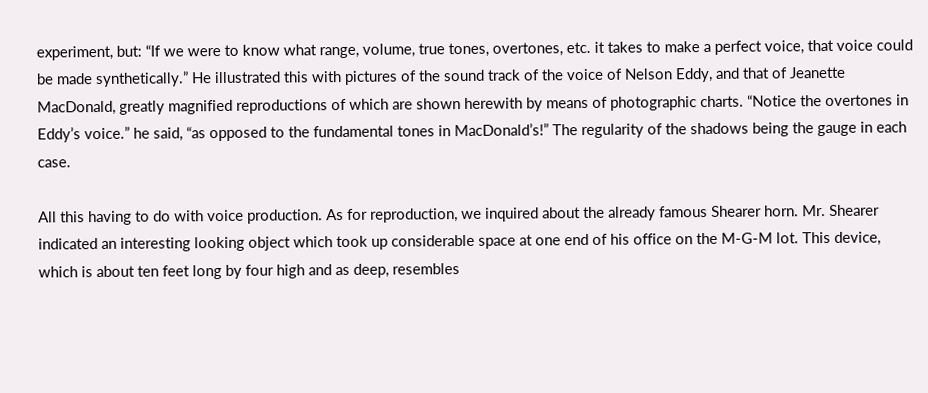experiment, but: “If we were to know what range, volume, true tones, overtones, etc. it takes to make a perfect voice, that voice could be made synthetically.” He illustrated this with pictures of the sound track of the voice of Nelson Eddy, and that of Jeanette MacDonald, greatly magnified reproductions of which are shown herewith by means of photographic charts. “Notice the overtones in Eddy’s voice.” he said, “as opposed to the fundamental tones in MacDonald’s!” The regularity of the shadows being the gauge in each case.

All this having to do with voice production. As for reproduction, we inquired about the already famous Shearer horn. Mr. Shearer indicated an interesting looking object which took up considerable space at one end of his office on the M-G-M lot. This device, which is about ten feet long by four high and as deep, resembles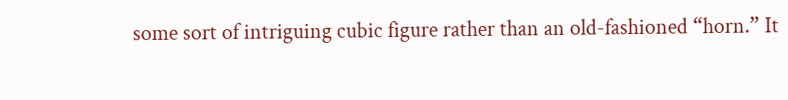some sort of intriguing cubic figure rather than an old-fashioned “horn.” It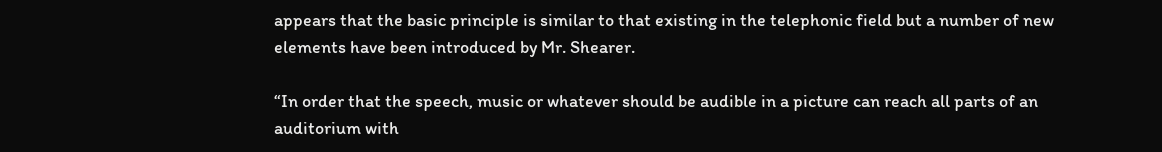appears that the basic principle is similar to that existing in the telephonic field but a number of new elements have been introduced by Mr. Shearer.

“In order that the speech, music or whatever should be audible in a picture can reach all parts of an auditorium with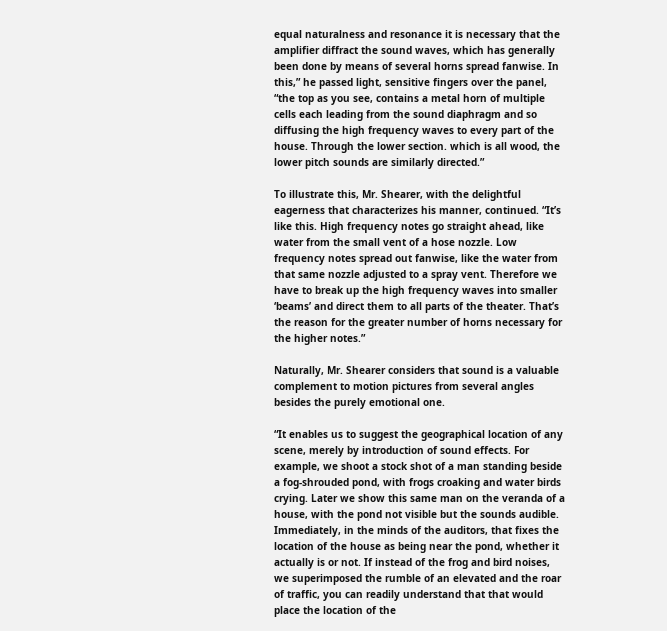equal naturalness and resonance it is necessary that the amplifier diffract the sound waves, which has generally been done by means of several horns spread fanwise. In this,” he passed light, sensitive fingers over the panel, “the top as you see, contains a metal horn of multiple cells each leading from the sound diaphragm and so diffusing the high frequency waves to every part of the house. Through the lower section. which is all wood, the lower pitch sounds are similarly directed.”

To illustrate this, Mr. Shearer, with the delightful eagerness that characterizes his manner, continued. “It’s like this. High frequency notes go straight ahead, like water from the small vent of a hose nozzle. Low frequency notes spread out fanwise, like the water from that same nozzle adjusted to a spray vent. Therefore we have to break up the high frequency waves into smaller ‘beams’ and direct them to all parts of the theater. That’s the reason for the greater number of horns necessary for the higher notes.”

Naturally, Mr. Shearer considers that sound is a valuable complement to motion pictures from several angles besides the purely emotional one.

“It enables us to suggest the geographical location of any scene, merely by introduction of sound effects. For example, we shoot a stock shot of a man standing beside a fog-shrouded pond, with frogs croaking and water birds crying. Later we show this same man on the veranda of a house, with the pond not visible but the sounds audible. Immediately, in the minds of the auditors, that fixes the location of the house as being near the pond, whether it actually is or not. If instead of the frog and bird noises, we superimposed the rumble of an elevated and the roar of traffic, you can readily understand that that would place the location of the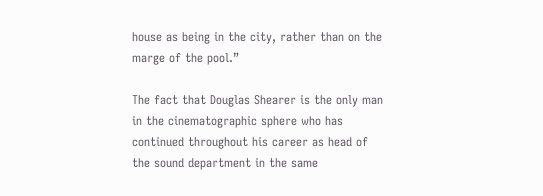house as being in the city, rather than on the marge of the pool.”

The fact that Douglas Shearer is the only man in the cinematographic sphere who has continued throughout his career as head of the sound department in the same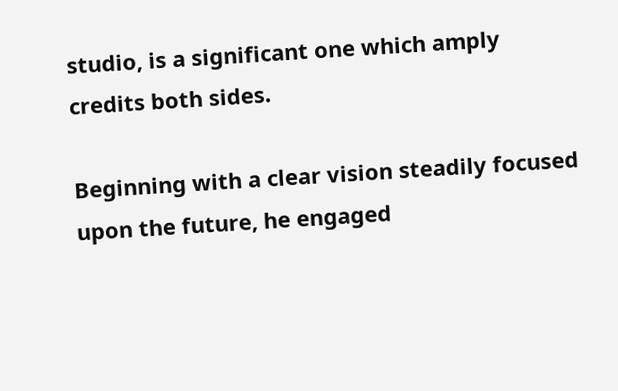studio, is a significant one which amply credits both sides.

Beginning with a clear vision steadily focused upon the future, he engaged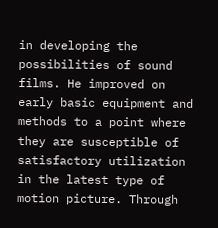in developing the possibilities of sound films. He improved on early basic equipment and methods to a point where they are susceptible of satisfactory utilization in the latest type of motion picture. Through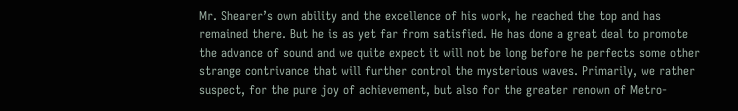Mr. Shearer’s own ability and the excellence of his work, he reached the top and has remained there. But he is as yet far from satisfied. He has done a great deal to promote the advance of sound and we quite expect it will not be long before he perfects some other strange contrivance that will further control the mysterious waves. Primarily, we rather suspect, for the pure joy of achievement, but also for the greater renown of Metro-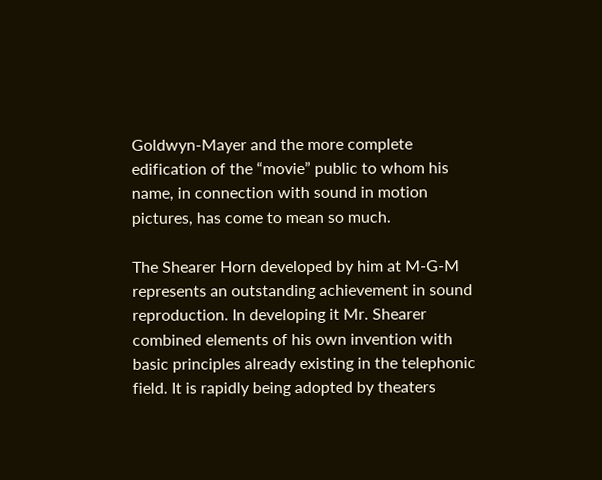Goldwyn-Mayer and the more complete edification of the “movie” public to whom his name, in connection with sound in motion pictures, has come to mean so much.

The Shearer Horn developed by him at M-G-M represents an outstanding achievement in sound reproduction. In developing it Mr. Shearer combined elements of his own invention with basic principles already existing in the telephonic field. It is rapidly being adopted by theaters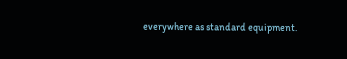everywhere as standard equipment.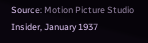Source: Motion Picture Studio Insider, January 1937